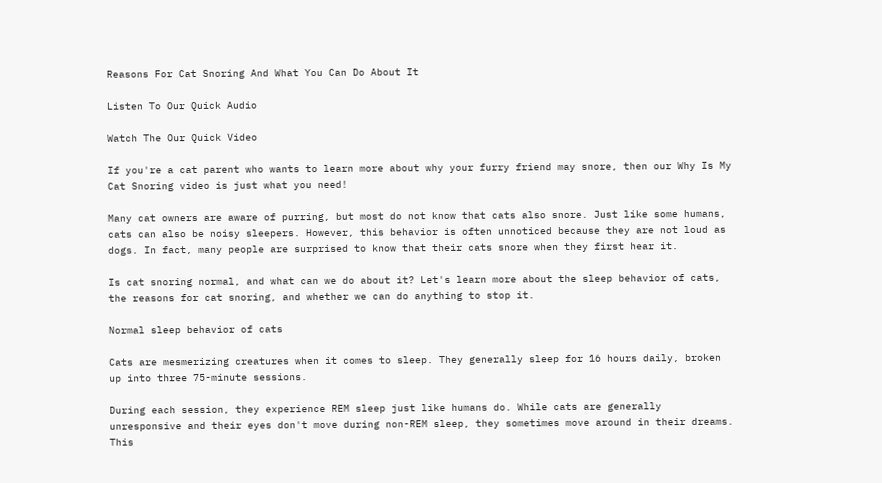Reasons For Cat Snoring And What You Can Do About It

Listen To Our Quick Audio

Watch The Our Quick Video

If you're a cat parent who wants to learn more about why your furry friend may snore, then our Why Is My Cat Snoring video is just what you need!

Many cat owners are aware of purring, but most do not know that cats also snore. Just like some humans, cats can also be noisy sleepers. However, this behavior is often unnoticed because they are not loud as dogs. In fact, many people are surprised to know that their cats snore when they first hear it.

Is cat snoring normal, and what can we do about it? Let's learn more about the sleep behavior of cats, the reasons for cat snoring, and whether we can do anything to stop it.

Normal sleep behavior of cats

Cats are mesmerizing creatures when it comes to sleep. They generally sleep for 16 hours daily, broken up into three 75-minute sessions.

During each session, they experience REM sleep just like humans do. While cats are generally unresponsive and their eyes don't move during non-REM sleep, they sometimes move around in their dreams. This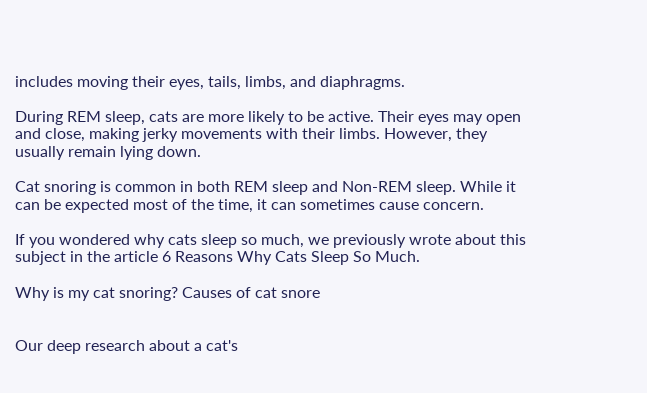includes moving their eyes, tails, limbs, and diaphragms.

During REM sleep, cats are more likely to be active. Their eyes may open and close, making jerky movements with their limbs. However, they usually remain lying down.

Cat snoring is common in both REM sleep and Non-REM sleep. While it can be expected most of the time, it can sometimes cause concern.

If you wondered why cats sleep so much, we previously wrote about this subject in the article 6 Reasons Why Cats Sleep So Much.

Why is my cat snoring? Causes of cat snore


Our deep research about a cat's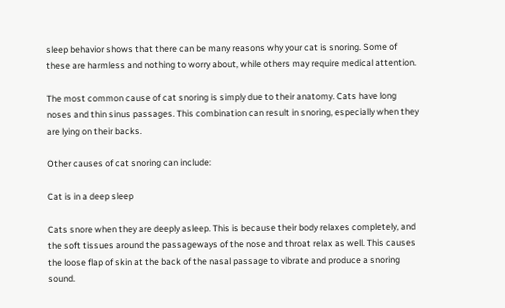sleep behavior shows that there can be many reasons why your cat is snoring. Some of these are harmless and nothing to worry about, while others may require medical attention.

The most common cause of cat snoring is simply due to their anatomy. Cats have long noses and thin sinus passages. This combination can result in snoring, especially when they are lying on their backs.

Other causes of cat snoring can include:

Cat is in a deep sleep

Cats snore when they are deeply asleep. This is because their body relaxes completely, and the soft tissues around the passageways of the nose and throat relax as well. This causes the loose flap of skin at the back of the nasal passage to vibrate and produce a snoring sound.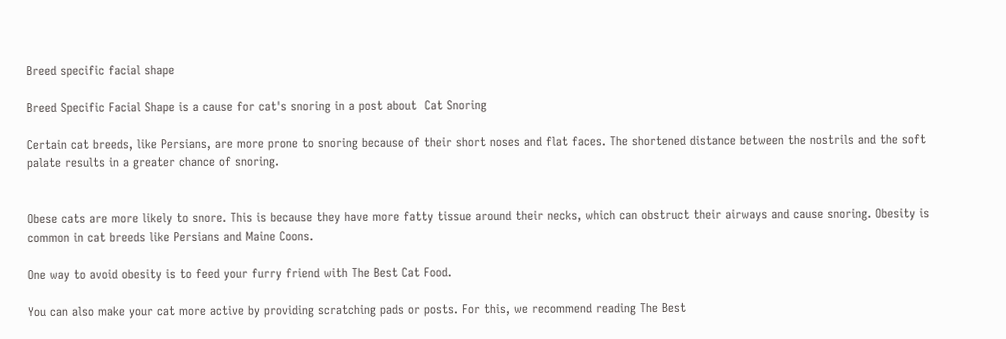Breed specific facial shape

Breed Specific Facial Shape is a cause for cat's snoring in a post about  Cat Snoring

Certain cat breeds, like Persians, are more prone to snoring because of their short noses and flat faces. The shortened distance between the nostrils and the soft palate results in a greater chance of snoring.


Obese cats are more likely to snore. This is because they have more fatty tissue around their necks, which can obstruct their airways and cause snoring. Obesity is common in cat breeds like Persians and Maine Coons.

One way to avoid obesity is to feed your furry friend with The Best Cat Food.

You can also make your cat more active by providing scratching pads or posts. For this, we recommend reading The Best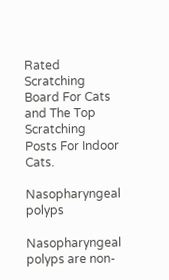Rated Scratching Board For Cats and The Top Scratching Posts For Indoor Cats.

Nasopharyngeal polyps

Nasopharyngeal polyps are non-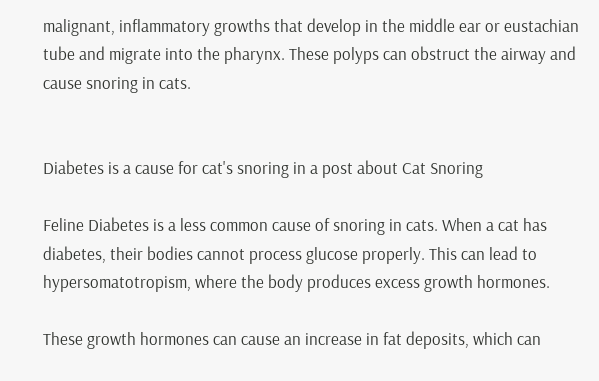malignant, inflammatory growths that develop in the middle ear or eustachian tube and migrate into the pharynx. These polyps can obstruct the airway and cause snoring in cats.


Diabetes is a cause for cat's snoring in a post about Cat Snoring

Feline Diabetes is a less common cause of snoring in cats. When a cat has diabetes, their bodies cannot process glucose properly. This can lead to hypersomatotropism, where the body produces excess growth hormones.

These growth hormones can cause an increase in fat deposits, which can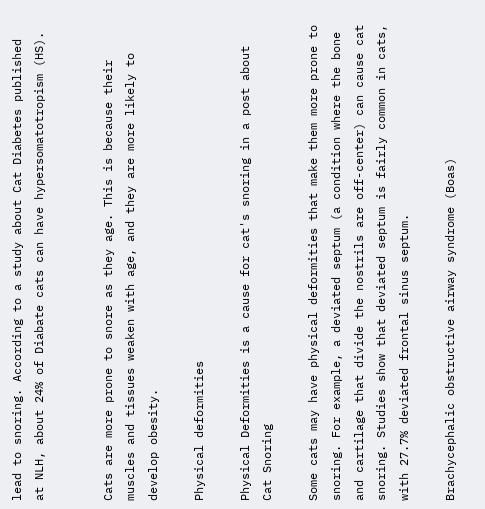lead to snoring. According to a study about Cat Diabetes published at NLH, about 24% of Diabate cats can have hypersomatotropism (HS).


Cats are more prone to snore as they age. This is because their muscles and tissues weaken with age, and they are more likely to develop obesity.

Physical deformities

Physical Deformities is a cause for cat's snoring in a post about  Cat Snoring

Some cats may have physical deformities that make them more prone to snoring. For example, a deviated septum (a condition where the bone and cartilage that divide the nostrils are off-center) can cause cat snoring. Studies show that deviated septum is fairly common in cats, with 27.7% deviated frontal sinus septum.

Brachycephalic obstructive airway syndrome (Boas)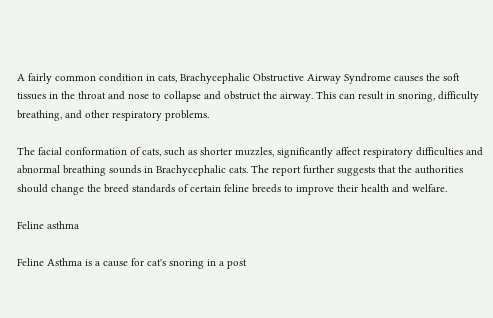A fairly common condition in cats, Brachycephalic Obstructive Airway Syndrome causes the soft tissues in the throat and nose to collapse and obstruct the airway. This can result in snoring, difficulty breathing, and other respiratory problems.

The facial conformation of cats, such as shorter muzzles, significantly affect respiratory difficulties and abnormal breathing sounds in Brachycephalic cats. The report further suggests that the authorities should change the breed standards of certain feline breeds to improve their health and welfare.

Feline asthma

Feline Asthma is a cause for cat's snoring in a post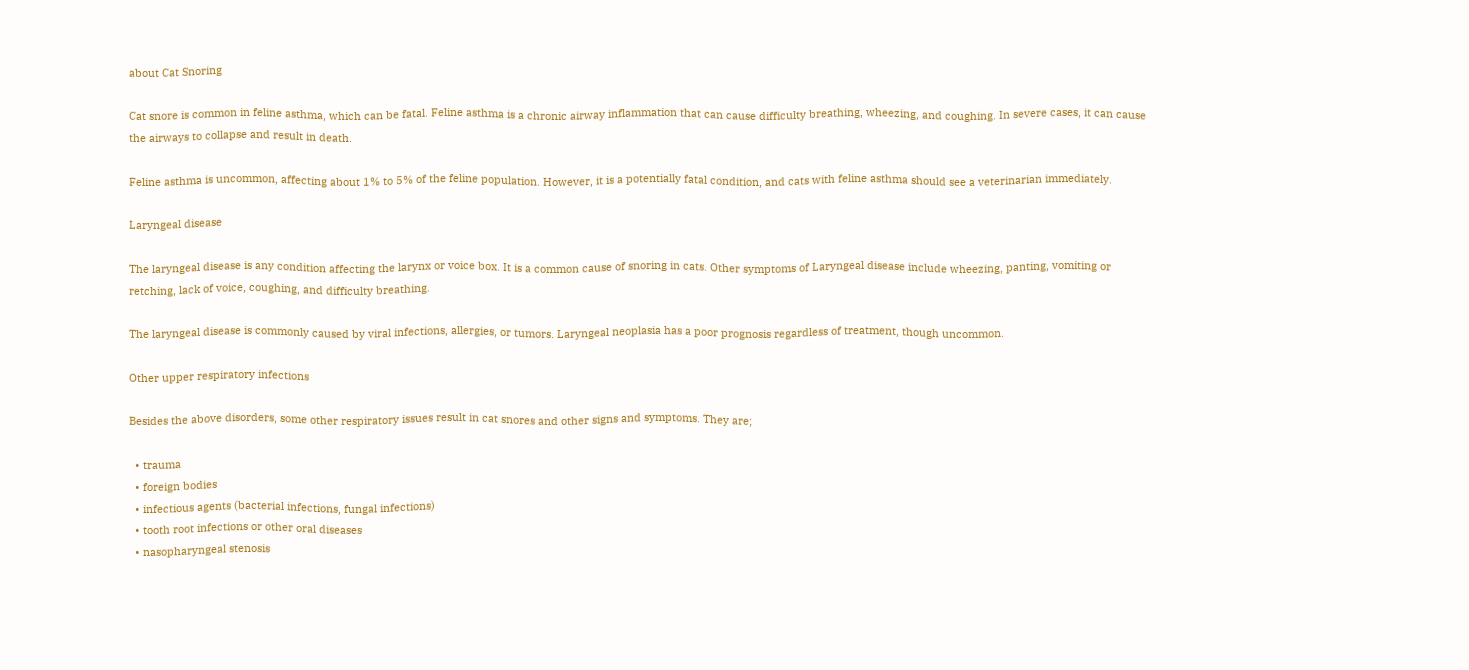about Cat Snoring

Cat snore is common in feline asthma, which can be fatal. Feline asthma is a chronic airway inflammation that can cause difficulty breathing, wheezing, and coughing. In severe cases, it can cause the airways to collapse and result in death.

Feline asthma is uncommon, affecting about 1% to 5% of the feline population. However, it is a potentially fatal condition, and cats with feline asthma should see a veterinarian immediately.

Laryngeal disease

The laryngeal disease is any condition affecting the larynx or voice box. It is a common cause of snoring in cats. Other symptoms of Laryngeal disease include wheezing, panting, vomiting or retching, lack of voice, coughing, and difficulty breathing.

The laryngeal disease is commonly caused by viral infections, allergies, or tumors. Laryngeal neoplasia has a poor prognosis regardless of treatment, though uncommon.

Other upper respiratory infections

Besides the above disorders, some other respiratory issues result in cat snores and other signs and symptoms. They are;

  • trauma
  • foreign bodies
  • infectious agents (bacterial infections, fungal infections)
  • tooth root infections or other oral diseases
  • nasopharyngeal stenosis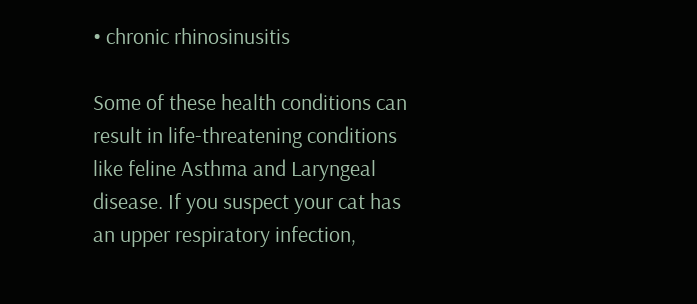• chronic rhinosinusitis

Some of these health conditions can result in life-threatening conditions like feline Asthma and Laryngeal disease. If you suspect your cat has an upper respiratory infection,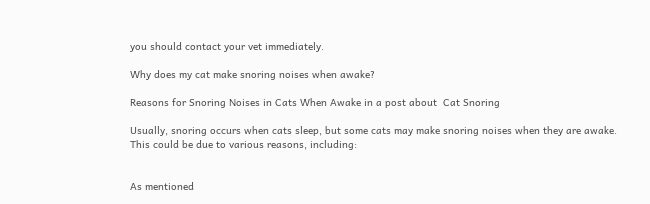you should contact your vet immediately.

Why does my cat make snoring noises when awake?

Reasons for Snoring Noises in Cats When Awake in a post about  Cat Snoring

Usually, snoring occurs when cats sleep, but some cats may make snoring noises when they are awake. This could be due to various reasons, including:


As mentioned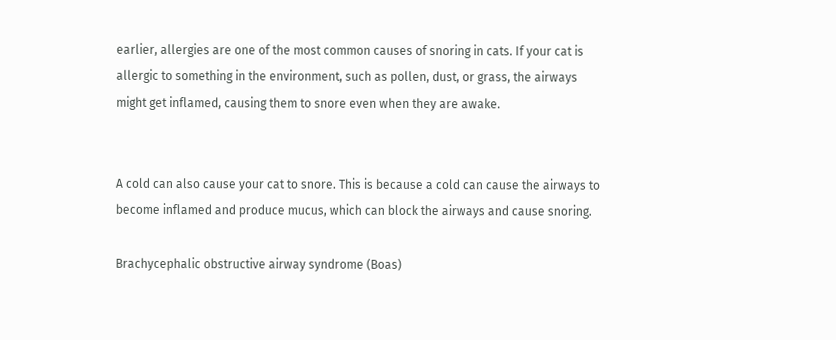earlier, allergies are one of the most common causes of snoring in cats. If your cat is allergic to something in the environment, such as pollen, dust, or grass, the airways might get inflamed, causing them to snore even when they are awake.


A cold can also cause your cat to snore. This is because a cold can cause the airways to become inflamed and produce mucus, which can block the airways and cause snoring.

Brachycephalic obstructive airway syndrome (Boas)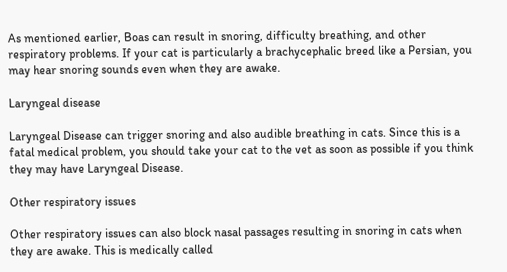As mentioned earlier, Boas can result in snoring, difficulty breathing, and other respiratory problems. If your cat is particularly a brachycephalic breed like a Persian, you may hear snoring sounds even when they are awake.

Laryngeal disease

Laryngeal Disease can trigger snoring and also audible breathing in cats. Since this is a fatal medical problem, you should take your cat to the vet as soon as possible if you think they may have Laryngeal Disease.

Other respiratory issues

Other respiratory issues can also block nasal passages resulting in snoring in cats when they are awake. This is medically called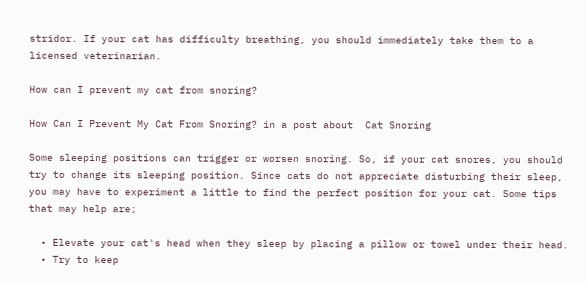stridor. If your cat has difficulty breathing, you should immediately take them to a licensed veterinarian.

How can I prevent my cat from snoring?

How Can I Prevent My Cat From Snoring? in a post about  Cat Snoring

Some sleeping positions can trigger or worsen snoring. So, if your cat snores, you should try to change its sleeping position. Since cats do not appreciate disturbing their sleep, you may have to experiment a little to find the perfect position for your cat. Some tips that may help are;

  • Elevate your cat's head when they sleep by placing a pillow or towel under their head.
  • Try to keep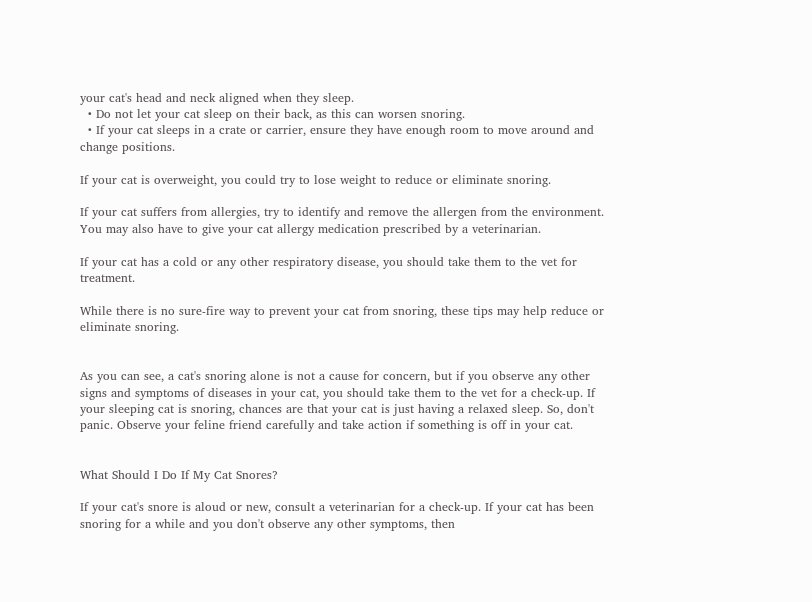your cat's head and neck aligned when they sleep.
  • Do not let your cat sleep on their back, as this can worsen snoring.
  • If your cat sleeps in a crate or carrier, ensure they have enough room to move around and change positions.

If your cat is overweight, you could try to lose weight to reduce or eliminate snoring.

If your cat suffers from allergies, try to identify and remove the allergen from the environment. You may also have to give your cat allergy medication prescribed by a veterinarian.

If your cat has a cold or any other respiratory disease, you should take them to the vet for treatment.

While there is no sure-fire way to prevent your cat from snoring, these tips may help reduce or eliminate snoring.


As you can see, a cat's snoring alone is not a cause for concern, but if you observe any other signs and symptoms of diseases in your cat, you should take them to the vet for a check-up. If your sleeping cat is snoring, chances are that your cat is just having a relaxed sleep. So, don't panic. Observe your feline friend carefully and take action if something is off in your cat.


What Should I Do If My Cat Snores?

If your cat's snore is aloud or new, consult a veterinarian for a check-up. If your cat has been snoring for a while and you don't observe any other symptoms, then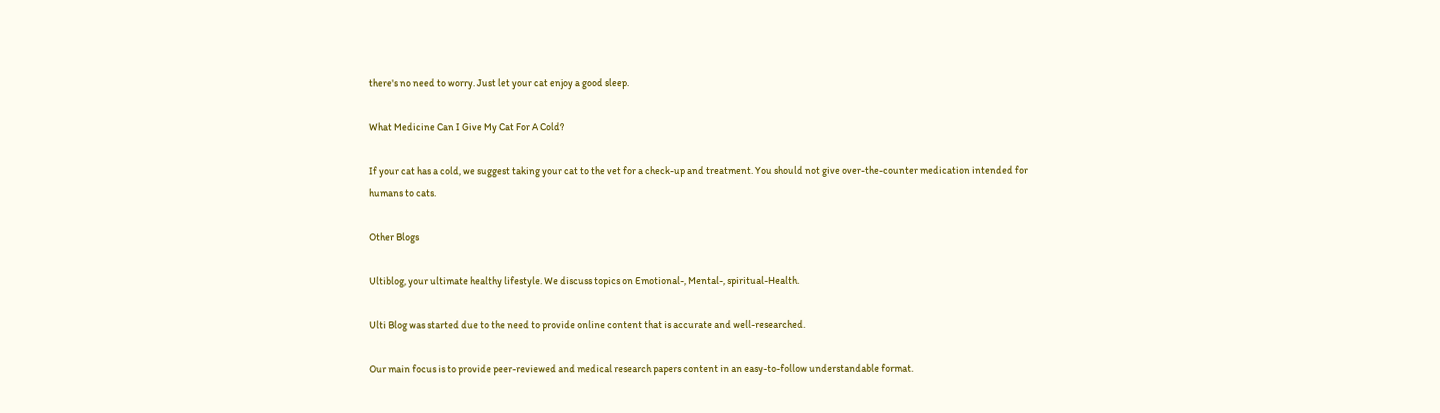there's no need to worry. Just let your cat enjoy a good sleep.

What Medicine Can I Give My Cat For A Cold?

If your cat has a cold, we suggest taking your cat to the vet for a check-up and treatment. You should not give over-the-counter medication intended for humans to cats.

Other Blogs

Ultiblog, your ultimate healthy lifestyle. We discuss topics on Emotional-, Mental-, spiritual-Health.

Ulti Blog was started due to the need to provide online content that is accurate and well-researched.

Our main focus is to provide peer-reviewed and medical research papers content in an easy-to-follow understandable format.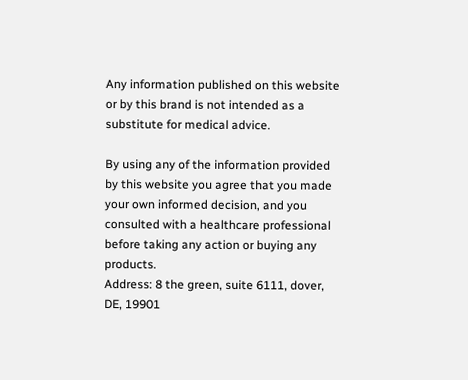Any information published on this website or by this brand is not intended as a substitute for medical advice.

By using any of the information provided by this website you agree that you made your own informed decision, and you consulted with a healthcare professional before taking any action or buying any products.
Address: 8 the green, suite 6111, dover, DE, 19901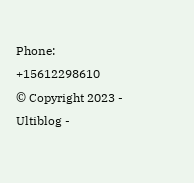Phone: +15612298610
© Copyright 2023 - Ultiblog -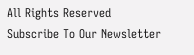All Rights Reserved
Subscribe To Our Newsletter